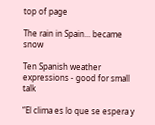top of page

The rain in Spain... became snow

Ten Spanish weather expressions - good for small talk

“El clima es lo que se espera y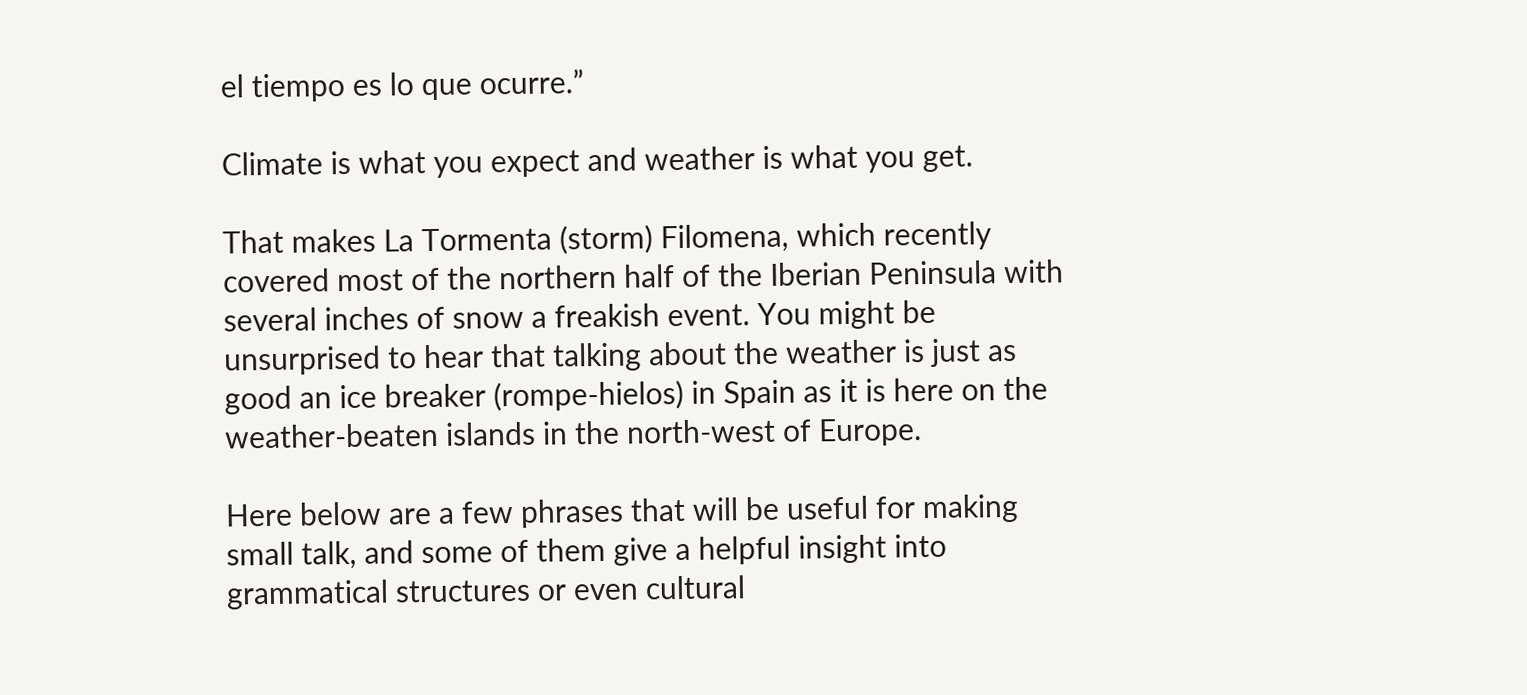el tiempo es lo que ocurre.”

Climate is what you expect and weather is what you get.

That makes La Tormenta (storm) Filomena, which recently covered most of the northern half of the Iberian Peninsula with several inches of snow a freakish event. You might be unsurprised to hear that talking about the weather is just as good an ice breaker (rompe-hielos) in Spain as it is here on the weather-beaten islands in the north-west of Europe.

Here below are a few phrases that will be useful for making small talk, and some of them give a helpful insight into grammatical structures or even cultural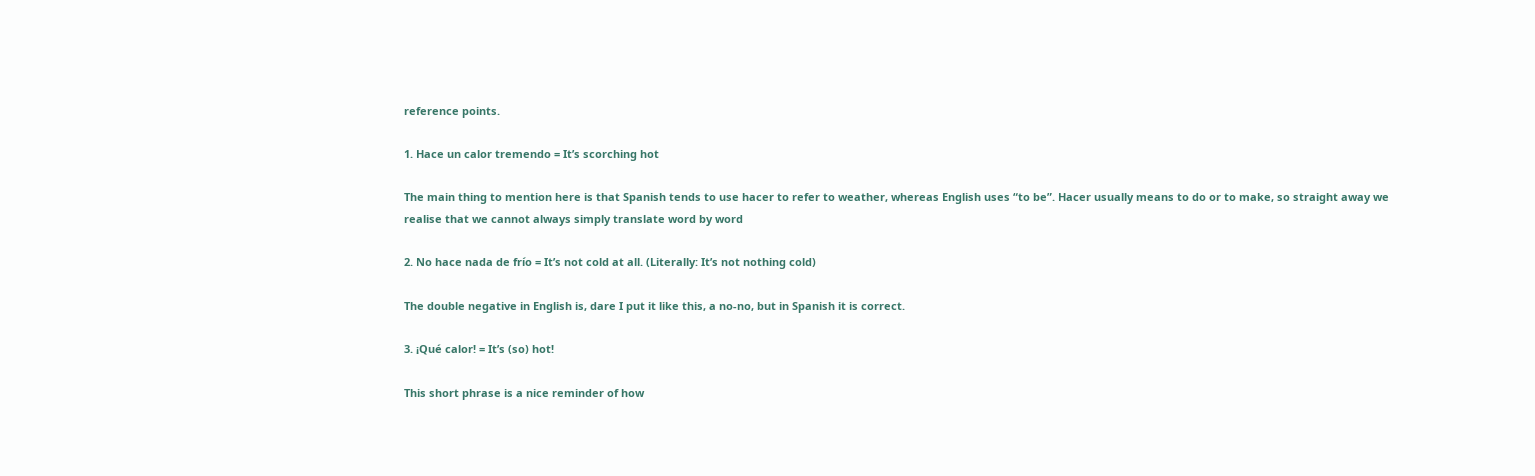reference points.

1. Hace un calor tremendo = It’s scorching hot

The main thing to mention here is that Spanish tends to use hacer to refer to weather, whereas English uses “to be”. Hacer usually means to do or to make, so straight away we realise that we cannot always simply translate word by word

2. No hace nada de frío = It’s not cold at all. (Literally: It’s not nothing cold)

The double negative in English is, dare I put it like this, a no-no, but in Spanish it is correct.

3. ¡Qué calor! = It’s (so) hot!

This short phrase is a nice reminder of how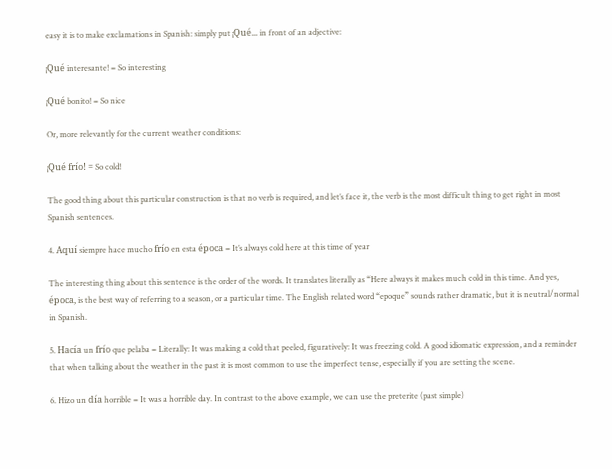easy it is to make exclamations in Spanish: simply put ¡Qué... in front of an adjective:

¡Qué interesante! = So interesting

¡Qué bonito! = So nice

Or, more relevantly for the current weather conditions:

¡Qué frío! = So cold!

The good thing about this particular construction is that no verb is required, and let’s face it, the verb is the most difficult thing to get right in most Spanish sentences.

4. Aquí siempre hace mucho frío en esta época = It’s always cold here at this time of year

The interesting thing about this sentence is the order of the words. It translates literally as “Here always it makes much cold in this time. And yes, época, is the best way of referring to a season, or a particular time. The English related word “epoque” sounds rather dramatic, but it is neutral/normal in Spanish.

5. Hacía un frío que pelaba = Literally: It was making a cold that peeled, figuratively: It was freezing cold. A good idiomatic expression, and a reminder that when talking about the weather in the past it is most common to use the imperfect tense, especially if you are setting the scene.

6. Hizo un día horrible = It was a horrible day. In contrast to the above example, we can use the preterite (past simple)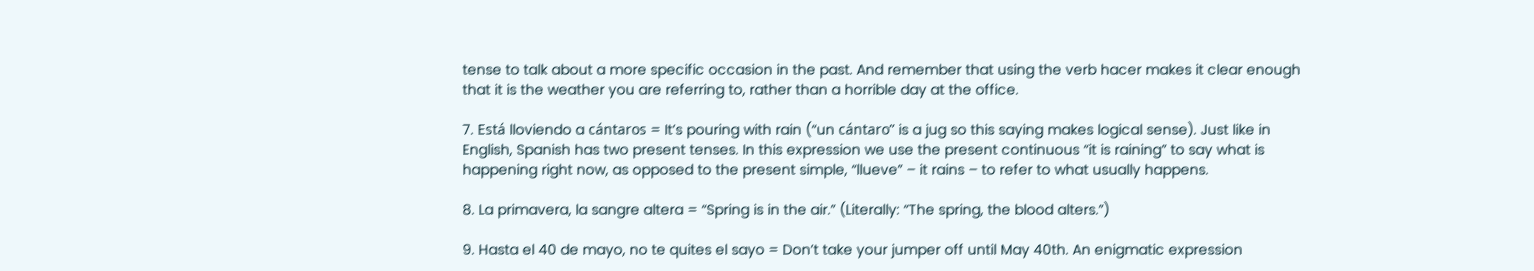tense to talk about a more specific occasion in the past. And remember that using the verb hacer makes it clear enough that it is the weather you are referring to, rather than a horrible day at the office.

7. Está lloviendo a cántaros = It’s pouring with rain (“un cántaro” is a jug so this saying makes logical sense). Just like in English, Spanish has two present tenses. In this expression we use the present continuous “it is raining” to say what is happening right now, as opposed to the present simple, “llueve” – it rains – to refer to what usually happens.

8. La primavera, la sangre altera = “Spring is in the air.” (Literally: “The spring, the blood alters.”)

9. Hasta el 40 de mayo, no te quites el sayo = Don’t take your jumper off until May 40th. An enigmatic expression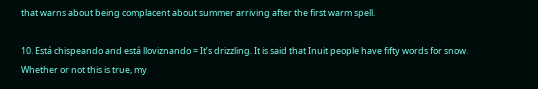that warns about being complacent about summer arriving after the first warm spell.

10. Está chispeando and está lloviznando = It’s drizzling. It is said that Inuit people have fifty words for snow. Whether or not this is true, my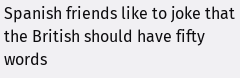Spanish friends like to joke that the British should have fifty words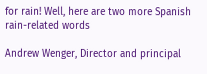for rain! Well, here are two more Spanish rain-related words

Andrew Wenger, Director and principal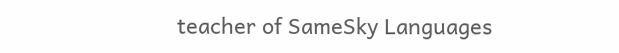teacher of SameSky Languages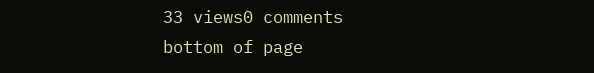33 views0 comments
bottom of page